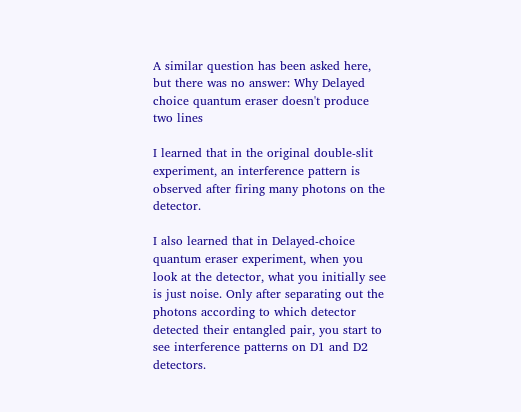A similar question has been asked here, but there was no answer: Why Delayed choice quantum eraser doesn't produce two lines

I learned that in the original double-slit experiment, an interference pattern is observed after firing many photons on the detector.

I also learned that in Delayed-choice quantum eraser experiment, when you look at the detector, what you initially see is just noise. Only after separating out the photons according to which detector detected their entangled pair, you start to see interference patterns on D1 and D2 detectors.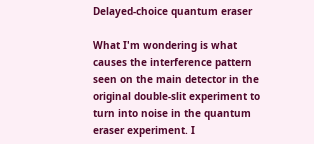Delayed-choice quantum eraser

What I'm wondering is what causes the interference pattern seen on the main detector in the original double-slit experiment to turn into noise in the quantum eraser experiment. I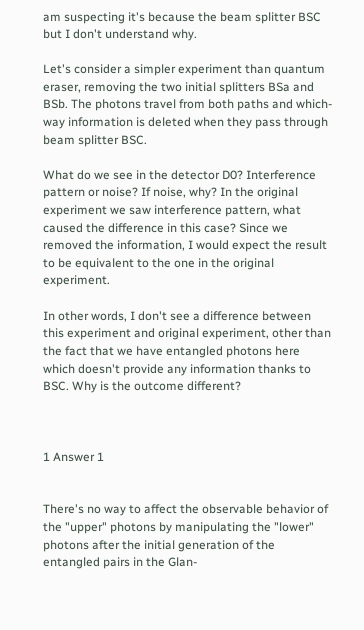am suspecting it's because the beam splitter BSC but I don't understand why.

Let's consider a simpler experiment than quantum eraser, removing the two initial splitters BSa and BSb. The photons travel from both paths and which-way information is deleted when they pass through beam splitter BSC.

What do we see in the detector D0? Interference pattern or noise? If noise, why? In the original experiment we saw interference pattern, what caused the difference in this case? Since we removed the information, I would expect the result to be equivalent to the one in the original experiment.

In other words, I don't see a difference between this experiment and original experiment, other than the fact that we have entangled photons here which doesn't provide any information thanks to BSC. Why is the outcome different?



1 Answer 1


There's no way to affect the observable behavior of the "upper" photons by manipulating the "lower" photons after the initial generation of the entangled pairs in the Glan-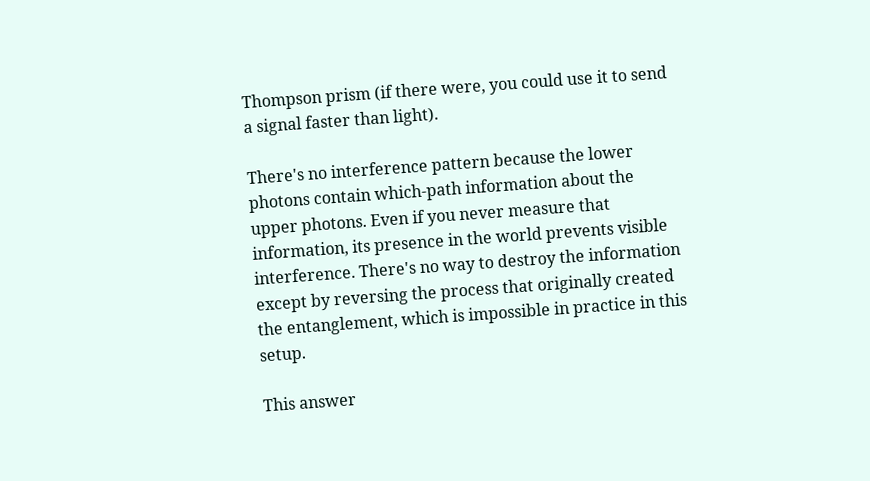Thompson prism (if there were, you could use it to send a signal faster than light).

There's no interference pattern because the lower photons contain which-path information about the upper photons. Even if you never measure that information, its presence in the world prevents visible interference. There's no way to destroy the information except by reversing the process that originally created the entanglement, which is impossible in practice in this setup.

This answer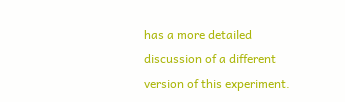has a more detailed discussion of a different version of this experiment.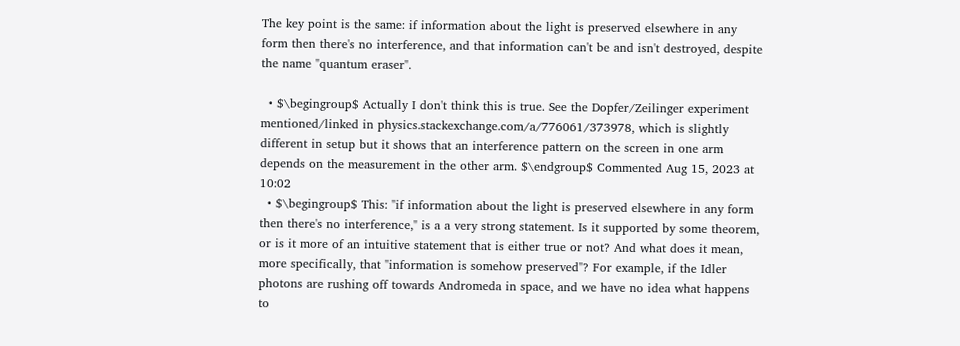The key point is the same: if information about the light is preserved elsewhere in any form then there's no interference, and that information can't be and isn't destroyed, despite the name "quantum eraser".

  • $\begingroup$ Actually I don't think this is true. See the Dopfer/Zeilinger experiment mentioned/linked in physics.stackexchange.com/a/776061/373978, which is slightly different in setup but it shows that an interference pattern on the screen in one arm depends on the measurement in the other arm. $\endgroup$ Commented Aug 15, 2023 at 10:02
  • $\begingroup$ This: "if information about the light is preserved elsewhere in any form then there's no interference," is a a very strong statement. Is it supported by some theorem, or is it more of an intuitive statement that is either true or not? And what does it mean, more specifically, that "information is somehow preserved"? For example, if the Idler photons are rushing off towards Andromeda in space, and we have no idea what happens to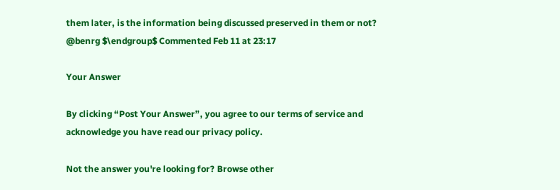them later, is the information being discussed preserved in them or not? @benrg $\endgroup$ Commented Feb 11 at 23:17

Your Answer

By clicking “Post Your Answer”, you agree to our terms of service and acknowledge you have read our privacy policy.

Not the answer you're looking for? Browse other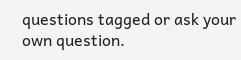questions tagged or ask your own question.